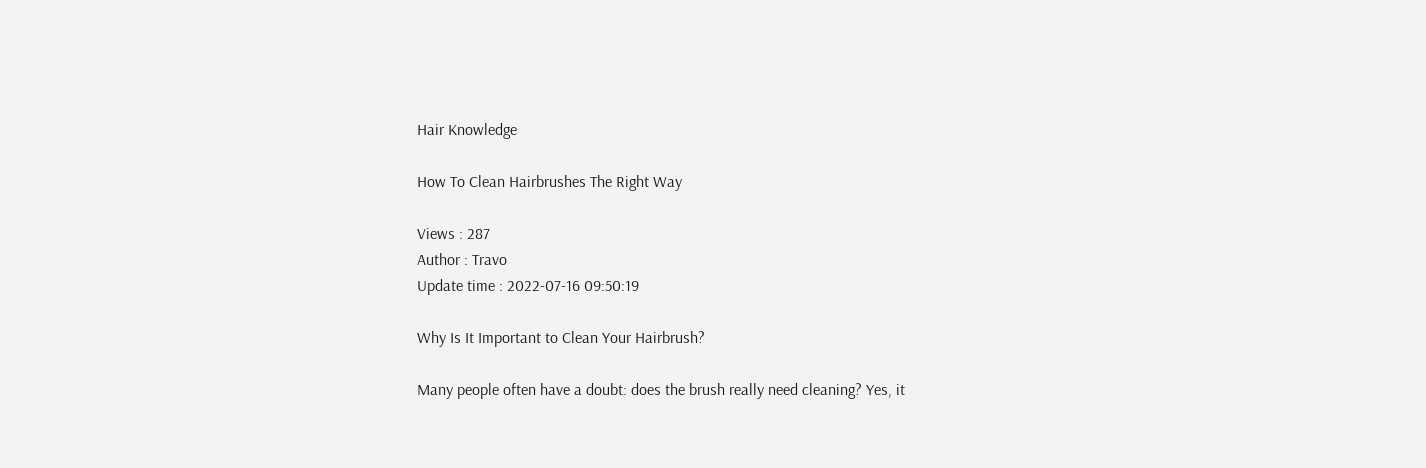Hair Knowledge

How To Clean Hairbrushes The Right Way

Views : 287
Author : Travo
Update time : 2022-07-16 09:50:19

Why Is It Important to Clean Your Hairbrush?

Many people often have a doubt: does the brush really need cleaning? Yes, it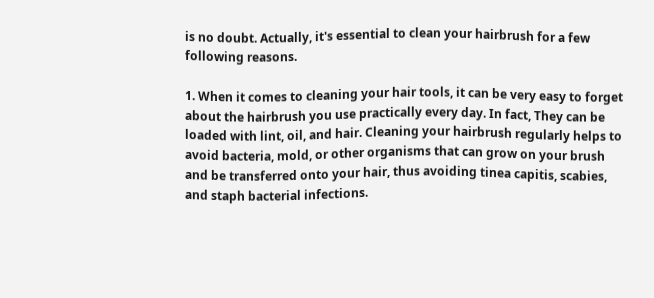is no doubt. Actually, it's essential to clean your hairbrush for a few following reasons.

1. When it comes to cleaning your hair tools, it can be very easy to forget about the hairbrush you use practically every day. In fact, They can be loaded with lint, oil, and hair. Cleaning your hairbrush regularly helps to avoid bacteria, mold, or other organisms that can grow on your brush and be transferred onto your hair, thus avoiding tinea capitis, scabies, and staph bacterial infections.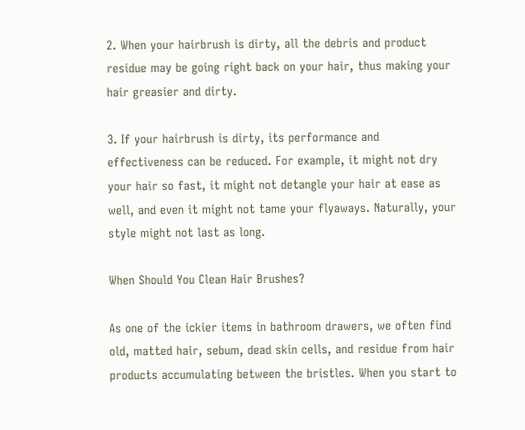2. When your hairbrush is dirty, all the debris and product residue may be going right back on your hair, thus making your hair greasier and dirty.

3. If your hairbrush is dirty, its performance and effectiveness can be reduced. For example, it might not dry your hair so fast, it might not detangle your hair at ease as well, and even it might not tame your flyaways. Naturally, your style might not last as long.

When Should You Clean Hair Brushes?

As one of the ickier items in bathroom drawers, we often find old, matted hair, sebum, dead skin cells, and residue from hair products accumulating between the bristles. When you start to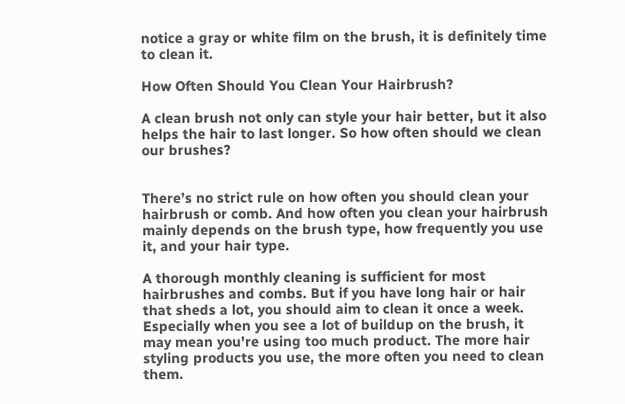notice a gray or white film on the brush, it is definitely time to clean it.

How Often Should You Clean Your Hairbrush?

A clean brush not only can style your hair better, but it also helps the hair to last longer. So how often should we clean our brushes?


There’s no strict rule on how often you should clean your hairbrush or comb. And how often you clean your hairbrush mainly depends on the brush type, how frequently you use it, and your hair type.

A thorough monthly cleaning is sufficient for most hairbrushes and combs. But if you have long hair or hair that sheds a lot, you should aim to clean it once a week. Especially when you see a lot of buildup on the brush, it may mean you're using too much product. The more hair styling products you use, the more often you need to clean them.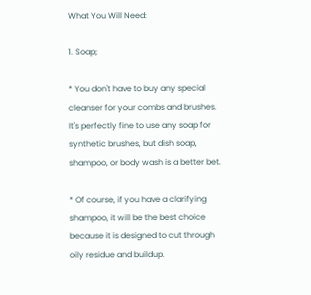What You Will Need:

1. Soap;

* You don't have to buy any special cleanser for your combs and brushes. It's perfectly fine to use any soap for synthetic brushes, but dish soap, shampoo, or body wash is a better bet.

* Of course, if you have a clarifying shampoo, it will be the best choice because it is designed to cut through oily residue and buildup.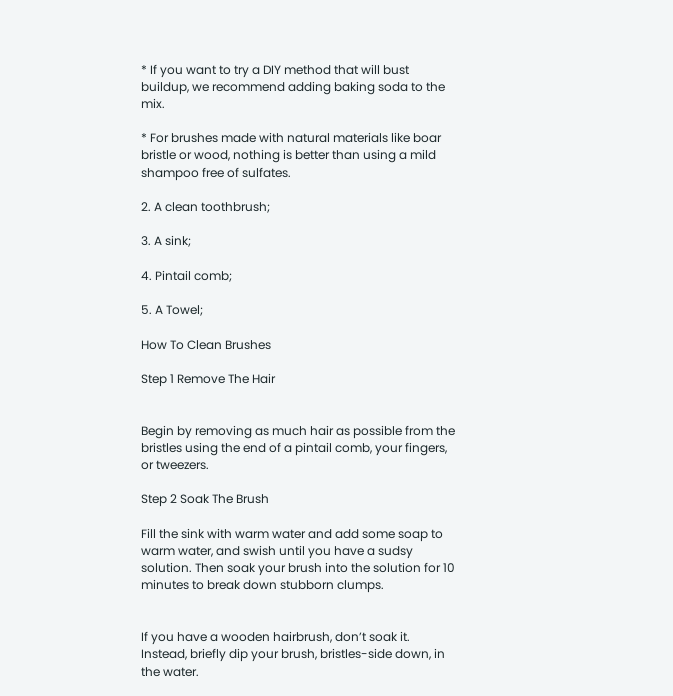* If you want to try a DIY method that will bust buildup, we recommend adding baking soda to the mix.

* For brushes made with natural materials like boar bristle or wood, nothing is better than using a mild shampoo free of sulfates.

2. A clean toothbrush;

3. A sink;

4. Pintail comb;

5. A Towel;

How To Clean Brushes

Step 1 Remove The Hair


Begin by removing as much hair as possible from the bristles using the end of a pintail comb, your fingers, or tweezers.

Step 2 Soak The Brush

Fill the sink with warm water and add some soap to warm water, and swish until you have a sudsy solution. Then soak your brush into the solution for 10 minutes to break down stubborn clumps.


If you have a wooden hairbrush, don’t soak it. Instead, briefly dip your brush, bristles-side down, in the water.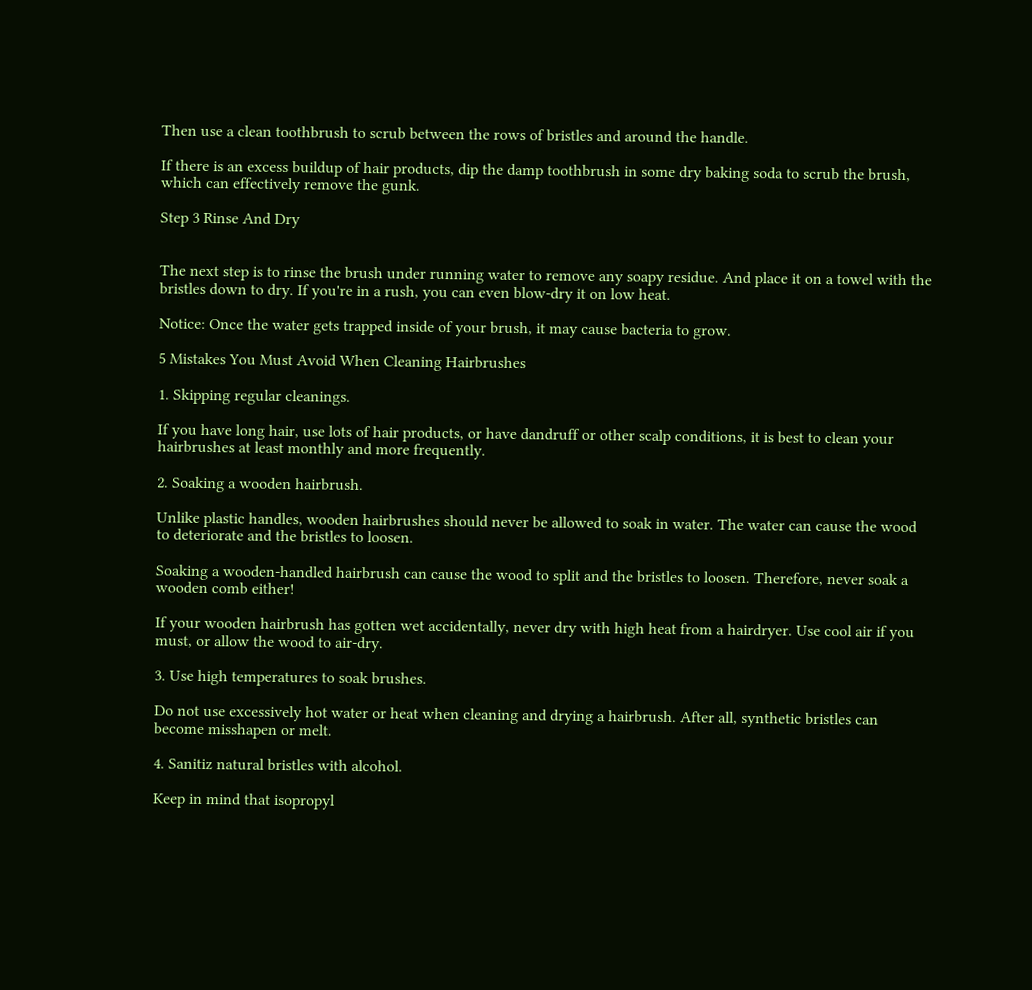Then use a clean toothbrush to scrub between the rows of bristles and around the handle.

If there is an excess buildup of hair products, dip the damp toothbrush in some dry baking soda to scrub the brush, which can effectively remove the gunk.

Step 3 Rinse And Dry


The next step is to rinse the brush under running water to remove any soapy residue. And place it on a towel with the bristles down to dry. If you're in a rush, you can even blow-dry it on low heat.

Notice: Once the water gets trapped inside of your brush, it may cause bacteria to grow.

5 Mistakes You Must Avoid When Cleaning Hairbrushes

1. Skipping regular cleanings.

If you have long hair, use lots of hair products, or have dandruff or other scalp conditions, it is best to clean your hairbrushes at least monthly and more frequently.

2. Soaking a wooden hairbrush.

Unlike plastic handles, wooden hairbrushes should never be allowed to soak in water. The water can cause the wood to deteriorate and the bristles to loosen.

Soaking a wooden-handled hairbrush can cause the wood to split and the bristles to loosen. Therefore, never soak a wooden comb either!

If your wooden hairbrush has gotten wet accidentally, never dry with high heat from a hairdryer. Use cool air if you must, or allow the wood to air-dry.

3. Use high temperatures to soak brushes.

Do not use excessively hot water or heat when cleaning and drying a hairbrush. After all, synthetic bristles can become misshapen or melt.

4. Sanitiz natural bristles with alcohol.

Keep in mind that isopropyl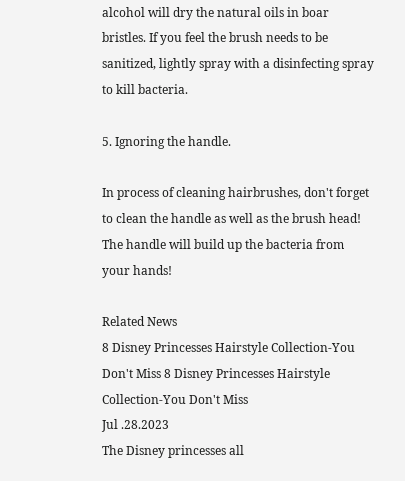alcohol will dry the natural oils in boar bristles. If you feel the brush needs to be sanitized, lightly spray with a disinfecting spray to kill bacteria.

5. Ignoring the handle.

In process of cleaning hairbrushes, don't forget to clean the handle as well as the brush head! The handle will build up the bacteria from your hands!

Related News
8 Disney Princesses Hairstyle Collection-You Don't Miss 8 Disney Princesses Hairstyle Collection-You Don't Miss
Jul .28.2023
The Disney princesses all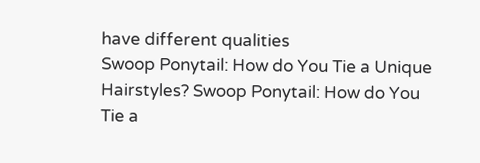have different qualities
Swoop Ponytail: How do You Tie a Unique Hairstyles? Swoop Ponytail: How do You Tie a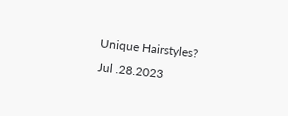Unique Hairstyles?
Jul .28.2023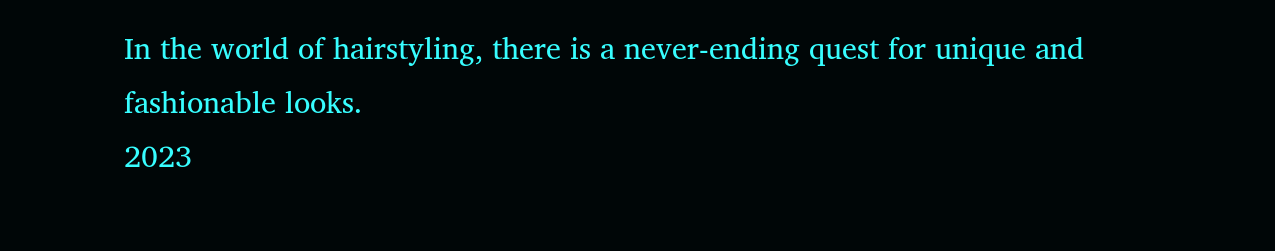In the world of hairstyling, there is a never-ending quest for unique and fashionable looks.
2023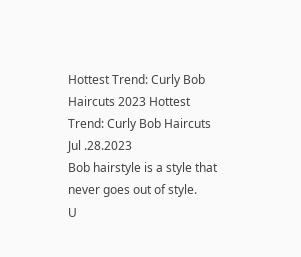Hottest Trend: Curly Bob Haircuts 2023 Hottest Trend: Curly Bob Haircuts
Jul .28.2023
Bob hairstyle is a style that never goes out of style.
U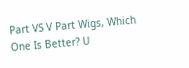Part VS V Part Wigs, Which One Is Better? U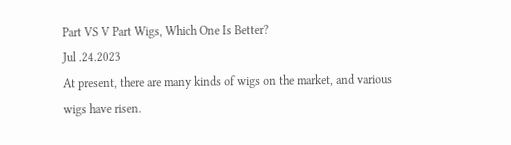Part VS V Part Wigs, Which One Is Better?
Jul .24.2023
At present, there are many kinds of wigs on the market, and various wigs have risen.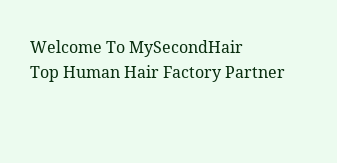Welcome To MySecondHair
Top Human Hair Factory Partner